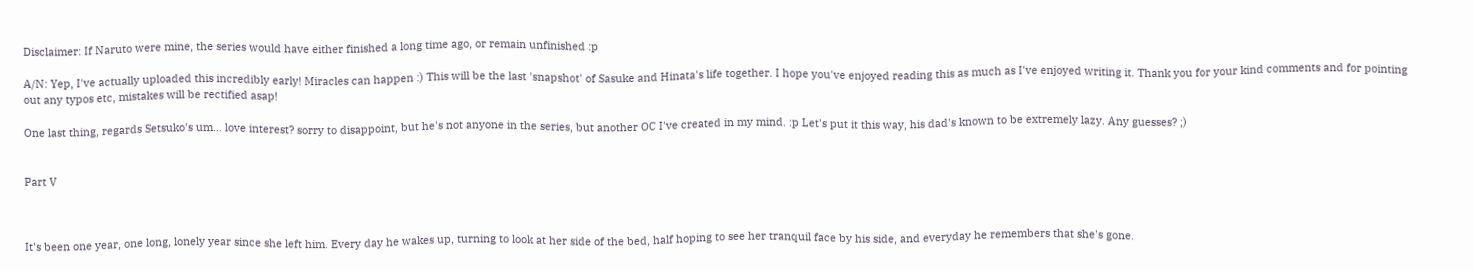Disclaimer: If Naruto were mine, the series would have either finished a long time ago, or remain unfinished :p

A/N: Yep, I've actually uploaded this incredibly early! Miracles can happen :) This will be the last 'snapshot' of Sasuke and Hinata's life together. I hope you've enjoyed reading this as much as I've enjoyed writing it. Thank you for your kind comments and for pointing out any typos etc, mistakes will be rectified asap!

One last thing, regards Setsuko's um... love interest? sorry to disappoint, but he's not anyone in the series, but another OC I've created in my mind. :p Let's put it this way, his dad's known to be extremely lazy. Any guesses? ;)


Part V



It's been one year, one long, lonely year since she left him. Every day he wakes up, turning to look at her side of the bed, half hoping to see her tranquil face by his side, and everyday he remembers that she's gone.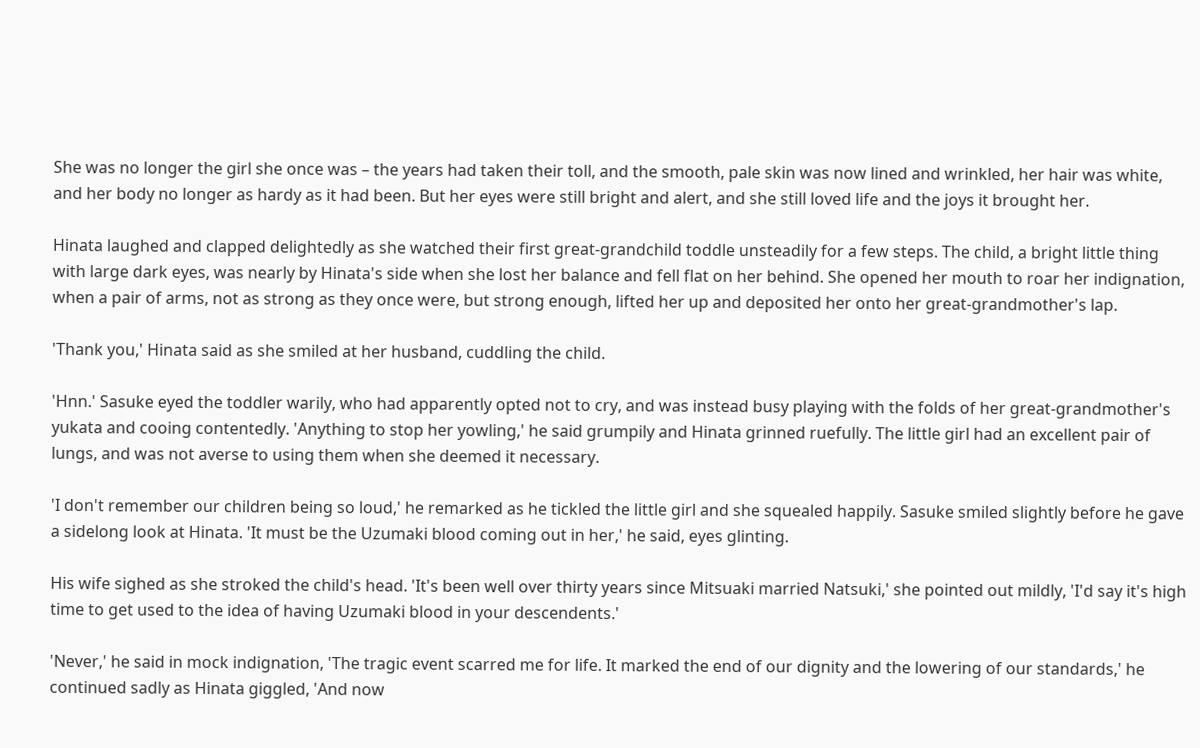She was no longer the girl she once was – the years had taken their toll, and the smooth, pale skin was now lined and wrinkled, her hair was white, and her body no longer as hardy as it had been. But her eyes were still bright and alert, and she still loved life and the joys it brought her.

Hinata laughed and clapped delightedly as she watched their first great-grandchild toddle unsteadily for a few steps. The child, a bright little thing with large dark eyes, was nearly by Hinata's side when she lost her balance and fell flat on her behind. She opened her mouth to roar her indignation, when a pair of arms, not as strong as they once were, but strong enough, lifted her up and deposited her onto her great-grandmother's lap.

'Thank you,' Hinata said as she smiled at her husband, cuddling the child.

'Hnn.' Sasuke eyed the toddler warily, who had apparently opted not to cry, and was instead busy playing with the folds of her great-grandmother's yukata and cooing contentedly. 'Anything to stop her yowling,' he said grumpily and Hinata grinned ruefully. The little girl had an excellent pair of lungs, and was not averse to using them when she deemed it necessary.

'I don't remember our children being so loud,' he remarked as he tickled the little girl and she squealed happily. Sasuke smiled slightly before he gave a sidelong look at Hinata. 'It must be the Uzumaki blood coming out in her,' he said, eyes glinting.

His wife sighed as she stroked the child's head. 'It's been well over thirty years since Mitsuaki married Natsuki,' she pointed out mildly, 'I'd say it's high time to get used to the idea of having Uzumaki blood in your descendents.'

'Never,' he said in mock indignation, 'The tragic event scarred me for life. It marked the end of our dignity and the lowering of our standards,' he continued sadly as Hinata giggled, 'And now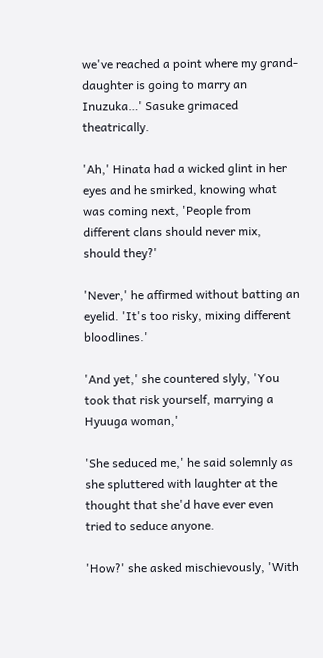we've reached a point where my grand-daughter is going to marry an Inuzuka…' Sasuke grimaced theatrically.

'Ah,' Hinata had a wicked glint in her eyes and he smirked, knowing what was coming next, 'People from different clans should never mix, should they?'

'Never,' he affirmed without batting an eyelid. 'It's too risky, mixing different bloodlines.'

'And yet,' she countered slyly, 'You took that risk yourself, marrying a Hyuuga woman,'

'She seduced me,' he said solemnly as she spluttered with laughter at the thought that she'd have ever even tried to seduce anyone.

'How?' she asked mischievously, 'With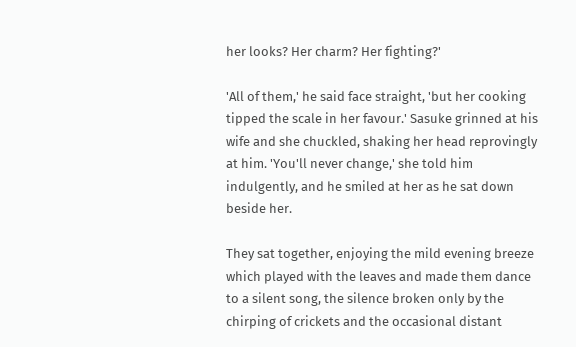her looks? Her charm? Her fighting?'

'All of them,' he said face straight, 'but her cooking tipped the scale in her favour.' Sasuke grinned at his wife and she chuckled, shaking her head reprovingly at him. 'You'll never change,' she told him indulgently, and he smiled at her as he sat down beside her.

They sat together, enjoying the mild evening breeze which played with the leaves and made them dance to a silent song, the silence broken only by the chirping of crickets and the occasional distant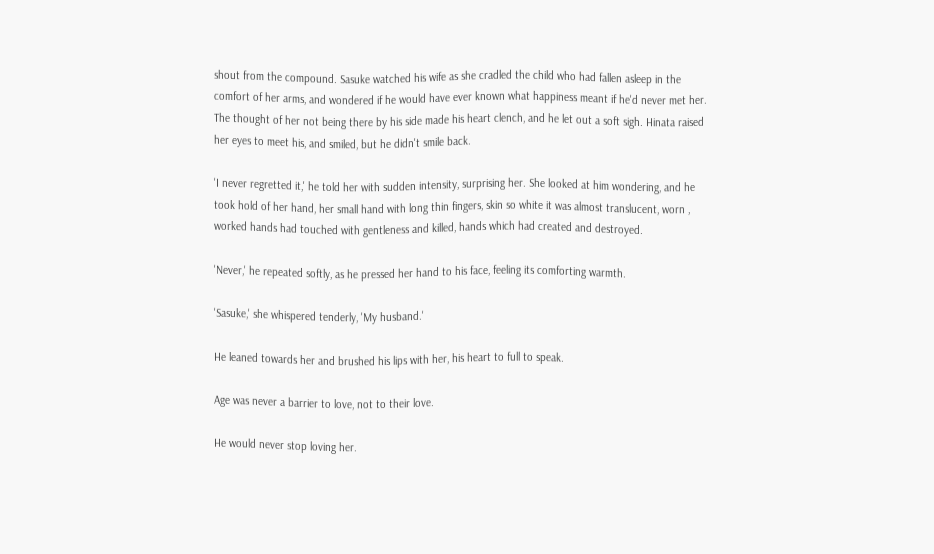shout from the compound. Sasuke watched his wife as she cradled the child who had fallen asleep in the comfort of her arms, and wondered if he would have ever known what happiness meant if he'd never met her. The thought of her not being there by his side made his heart clench, and he let out a soft sigh. Hinata raised her eyes to meet his, and smiled, but he didn't smile back.

'I never regretted it,' he told her with sudden intensity, surprising her. She looked at him wondering, and he took hold of her hand, her small hand with long thin fingers, skin so white it was almost translucent, worn , worked hands had touched with gentleness and killed, hands which had created and destroyed.

'Never,' he repeated softly, as he pressed her hand to his face, feeling its comforting warmth.

'Sasuke,' she whispered tenderly, 'My husband.'

He leaned towards her and brushed his lips with her, his heart to full to speak.

Age was never a barrier to love, not to their love.

He would never stop loving her.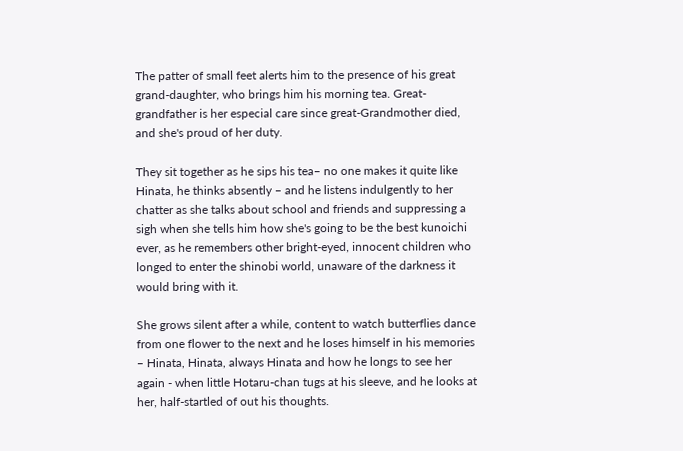The patter of small feet alerts him to the presence of his great grand-daughter, who brings him his morning tea. Great-grandfather is her especial care since great-Grandmother died, and she's proud of her duty.

They sit together as he sips his tea– no one makes it quite like Hinata, he thinks absently – and he listens indulgently to her chatter as she talks about school and friends and suppressing a sigh when she tells him how she's going to be the best kunoichi ever, as he remembers other bright-eyed, innocent children who longed to enter the shinobi world, unaware of the darkness it would bring with it.

She grows silent after a while, content to watch butterflies dance from one flower to the next and he loses himself in his memories – Hinata, Hinata, always Hinata and how he longs to see her again - when little Hotaru-chan tugs at his sleeve, and he looks at her, half-startled of out his thoughts.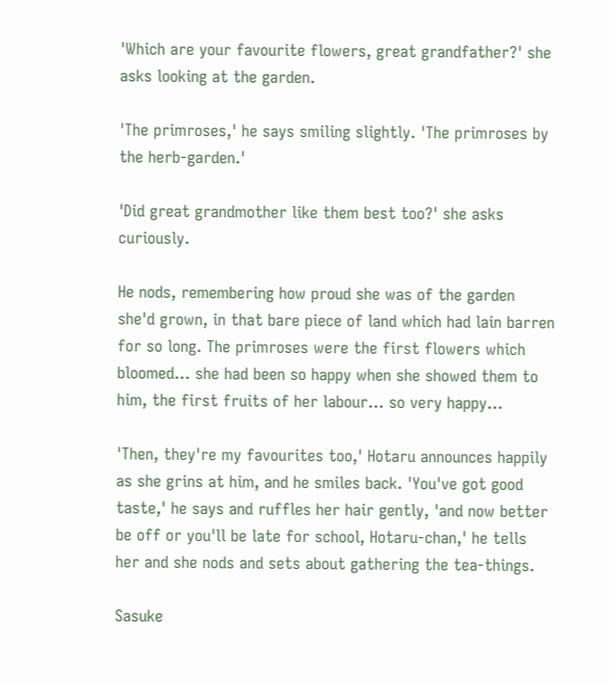'Which are your favourite flowers, great grandfather?' she asks looking at the garden.

'The primroses,' he says smiling slightly. 'The primroses by the herb-garden.'

'Did great grandmother like them best too?' she asks curiously.

He nods, remembering how proud she was of the garden she'd grown, in that bare piece of land which had lain barren for so long. The primroses were the first flowers which bloomed… she had been so happy when she showed them to him, the first fruits of her labour… so very happy…

'Then, they're my favourites too,' Hotaru announces happily as she grins at him, and he smiles back. 'You've got good taste,' he says and ruffles her hair gently, 'and now better be off or you'll be late for school, Hotaru-chan,' he tells her and she nods and sets about gathering the tea-things.

Sasuke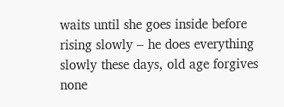waits until she goes inside before rising slowly – he does everything slowly these days, old age forgives none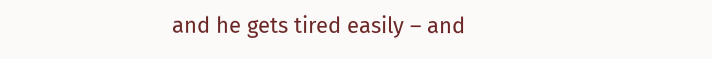and he gets tired easily – and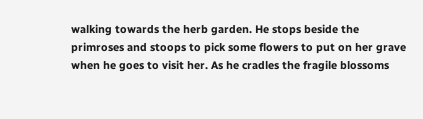walking towards the herb garden. He stops beside the primroses and stoops to pick some flowers to put on her grave when he goes to visit her. As he cradles the fragile blossoms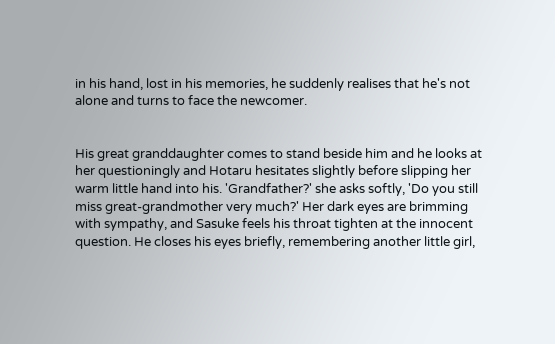in his hand, lost in his memories, he suddenly realises that he's not alone and turns to face the newcomer.


His great granddaughter comes to stand beside him and he looks at her questioningly and Hotaru hesitates slightly before slipping her warm little hand into his. 'Grandfather?' she asks softly, 'Do you still miss great-grandmother very much?' Her dark eyes are brimming with sympathy, and Sasuke feels his throat tighten at the innocent question. He closes his eyes briefly, remembering another little girl,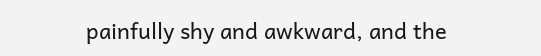painfully shy and awkward, and the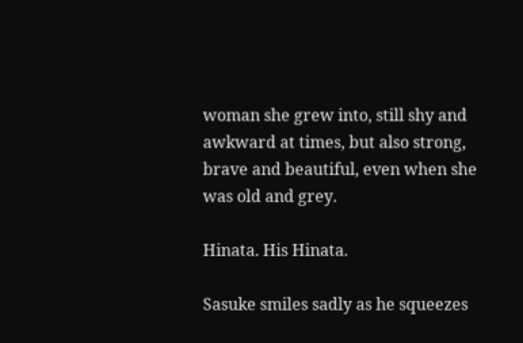woman she grew into, still shy and awkward at times, but also strong, brave and beautiful, even when she was old and grey.

Hinata. His Hinata.

Sasuke smiles sadly as he squeezes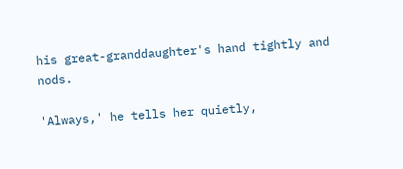his great-granddaughter's hand tightly and nods.

'Always,' he tells her quietly,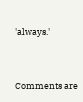'always.'


Comments are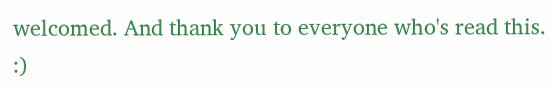welcomed. And thank you to everyone who's read this. :)